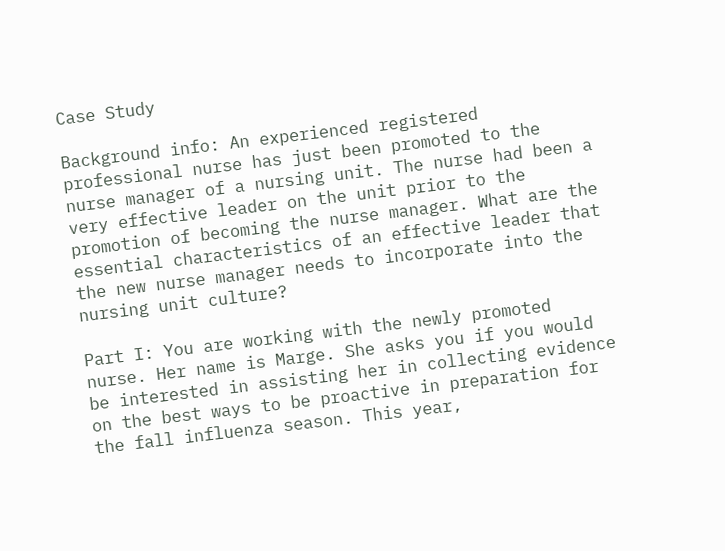Case Study

Background info: An experienced registered professional nurse has just been promoted to the nurse manager of a nursing unit. The nurse had been a very effective leader on the unit prior to the promotion of becoming the nurse manager. What are the essential characteristics of an effective leader that the new nurse manager needs to incorporate into the nursing unit culture?

Part I: You are working with the newly promoted nurse. Her name is Marge. She asks you if you would be interested in assisting her in collecting evidence on the best ways to be proactive in preparation for the fall influenza season. This year,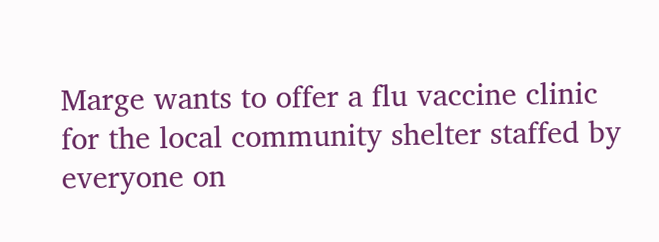Marge wants to offer a flu vaccine clinic for the local community shelter staffed by everyone on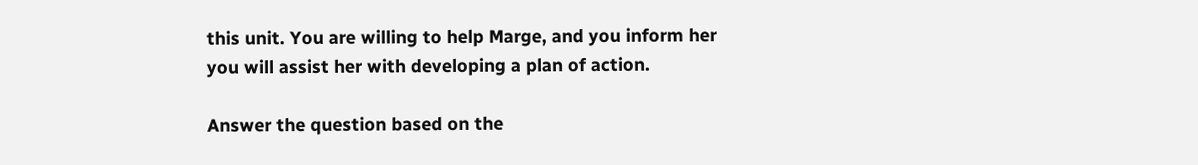this unit. You are willing to help Marge, and you inform her you will assist her with developing a plan of action.

Answer the question based on the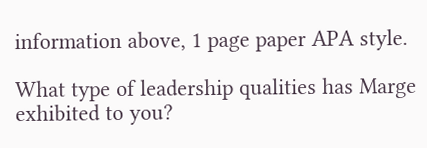information above, 1 page paper APA style.

What type of leadership qualities has Marge exhibited to you?